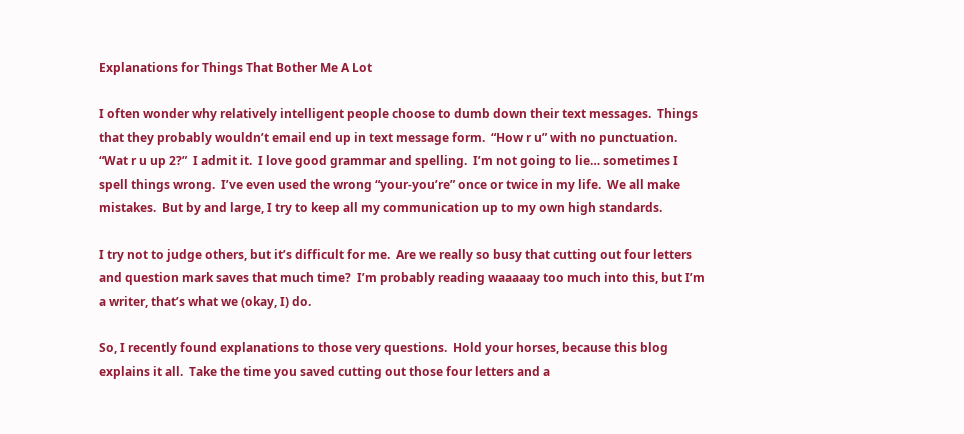Explanations for Things That Bother Me A Lot

I often wonder why relatively intelligent people choose to dumb down their text messages.  Things that they probably wouldn’t email end up in text message form.  “How r u” with no punctuation.  “Wat r u up 2?”  I admit it.  I love good grammar and spelling.  I’m not going to lie… sometimes I spell things wrong.  I’ve even used the wrong “your-you’re” once or twice in my life.  We all make mistakes.  But by and large, I try to keep all my communication up to my own high standards.

I try not to judge others, but it’s difficult for me.  Are we really so busy that cutting out four letters and question mark saves that much time?  I’m probably reading waaaaay too much into this, but I’m a writer, that’s what we (okay, I) do.

So, I recently found explanations to those very questions.  Hold your horses, because this blog explains it all.  Take the time you saved cutting out those four letters and a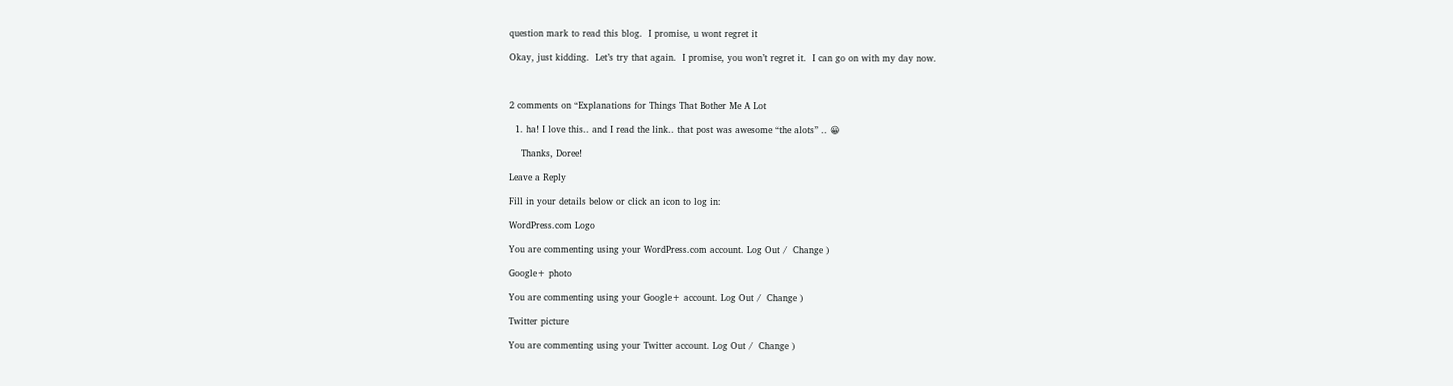question mark to read this blog.  I promise, u wont regret it

Okay, just kidding.  Let’s try that again.  I promise, you won’t regret it.  I can go on with my day now.



2 comments on “Explanations for Things That Bother Me A Lot

  1. ha! I love this.. and I read the link.. that post was awesome “the alots” .. 😀

    Thanks, Doree!

Leave a Reply

Fill in your details below or click an icon to log in:

WordPress.com Logo

You are commenting using your WordPress.com account. Log Out /  Change )

Google+ photo

You are commenting using your Google+ account. Log Out /  Change )

Twitter picture

You are commenting using your Twitter account. Log Out /  Change )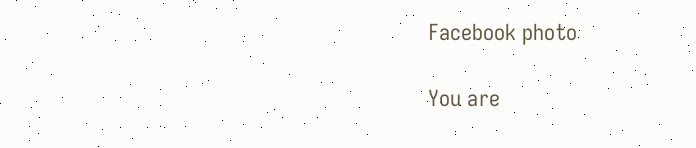Facebook photo

You are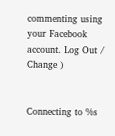commenting using your Facebook account. Log Out /  Change )


Connecting to %s